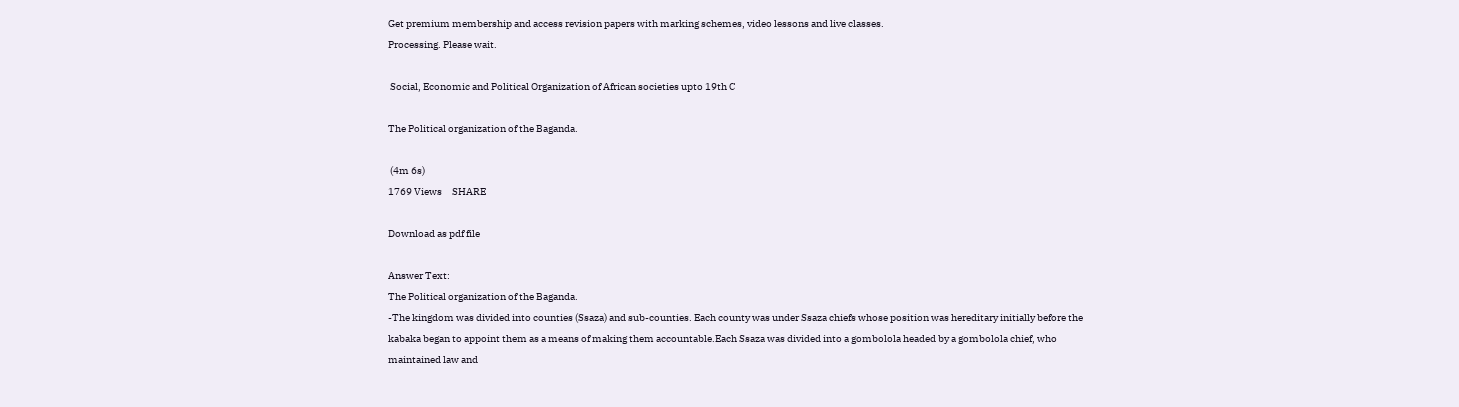Get premium membership and access revision papers with marking schemes, video lessons and live classes.
Processing. Please wait.

 Social, Economic and Political Organization of African societies upto 19th C

The Political organization of the Baganda.

 (4m 6s)
1769 Views     SHARE

Download as pdf file

Answer Text:
The Political organization of the Baganda.
-The kingdom was divided into counties (Ssaza) and sub-counties. Each county was under Ssaza chiefs whose position was hereditary initially before the kabaka began to appoint them as a means of making them accountable.Each Ssaza was divided into a gombolola headed by a gombolola chief, who
maintained law and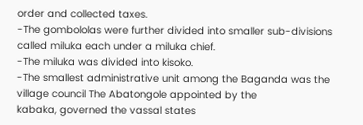order and collected taxes.
-The gombololas were further divided into smaller sub-divisions called miluka each under a miluka chief.
-The miluka was divided into kisoko.
-The smallest administrative unit among the Baganda was the village council The Abatongole appointed by the
kabaka, governed the vassal states